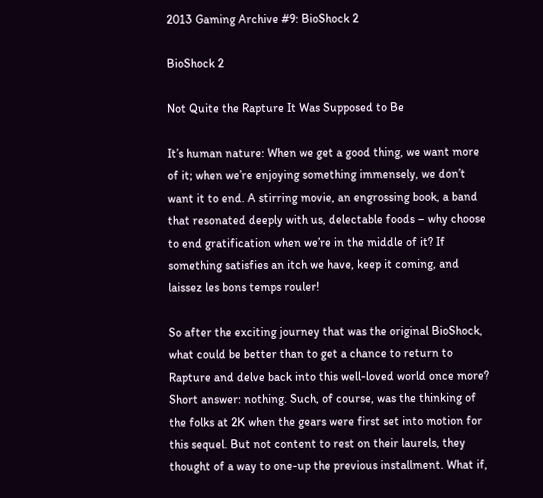2013 Gaming Archive #9: BioShock 2

BioShock 2

Not Quite the Rapture It Was Supposed to Be

It’s human nature: When we get a good thing, we want more of it; when we’re enjoying something immensely, we don’t want it to end. A stirring movie, an engrossing book, a band that resonated deeply with us, delectable foods – why choose to end gratification when we’re in the middle of it? If something satisfies an itch we have, keep it coming, and laissez les bons temps rouler!

So after the exciting journey that was the original BioShock, what could be better than to get a chance to return to Rapture and delve back into this well-loved world once more? Short answer: nothing. Such, of course, was the thinking of the folks at 2K when the gears were first set into motion for this sequel. But not content to rest on their laurels, they thought of a way to one-up the previous installment. What if,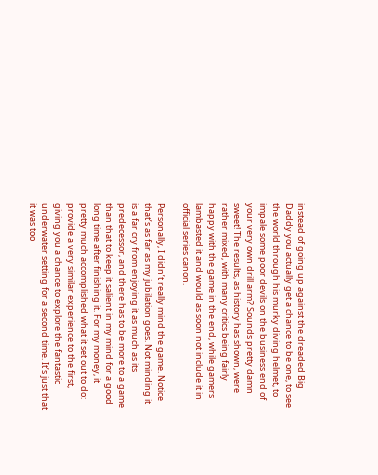instead of going up against the dreaded Big Daddy you actually get a chance to be one, to see the world through his murky diving helmet, to impale some poor devils on the business end of your very own drill arm? Sounds pretty damn sweet! The results, as history has shown, were rather mixed, with many critics being fairly happy with the game in the end, while gamers lambasted it and would as soon not include it in official series canon.

Personally, I didn’t really mind the game. Notice that’s as far as my jubilation goes. Not minding it is a far cry from enjoying it as much as its predecessor, and there has to be more to a game than that to keep it salient in my mind for a good long time after finishing it. For my money, it pretty much accomplished what it set out to do: provide a very similar experience to the first, giving you a chance to explore the fantastic underwater setting for a second time. It’s just that it was too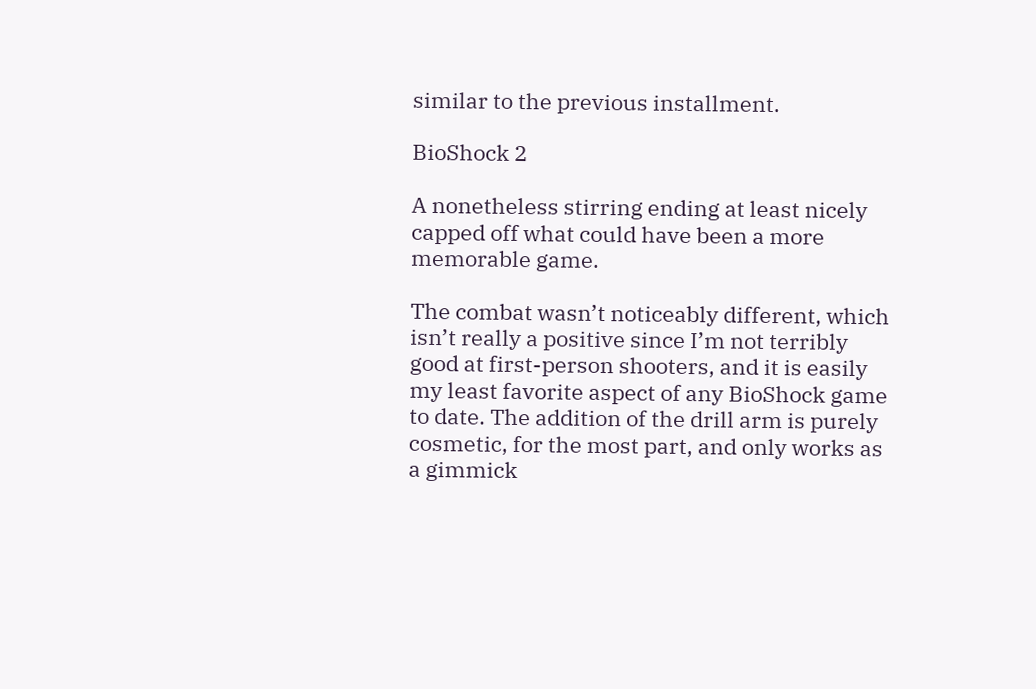similar to the previous installment.

BioShock 2

A nonetheless stirring ending at least nicely capped off what could have been a more memorable game.

The combat wasn’t noticeably different, which isn’t really a positive since I’m not terribly good at first-person shooters, and it is easily my least favorite aspect of any BioShock game to date. The addition of the drill arm is purely cosmetic, for the most part, and only works as a gimmick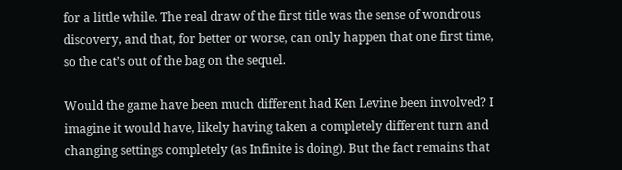for a little while. The real draw of the first title was the sense of wondrous discovery, and that, for better or worse, can only happen that one first time, so the cat’s out of the bag on the sequel.

Would the game have been much different had Ken Levine been involved? I imagine it would have, likely having taken a completely different turn and changing settings completely (as Infinite is doing). But the fact remains that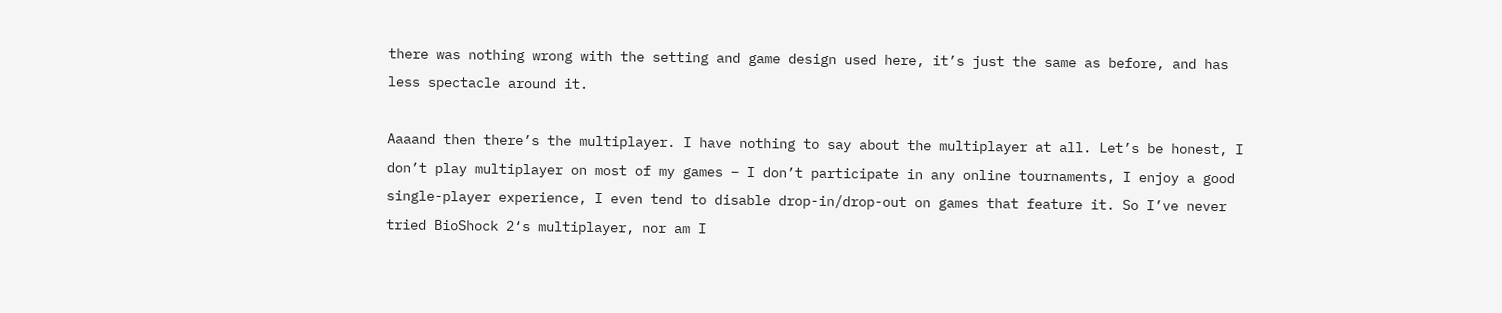there was nothing wrong with the setting and game design used here, it’s just the same as before, and has less spectacle around it.

Aaaand then there’s the multiplayer. I have nothing to say about the multiplayer at all. Let’s be honest, I don’t play multiplayer on most of my games – I don’t participate in any online tournaments, I enjoy a good single-player experience, I even tend to disable drop-in/drop-out on games that feature it. So I’ve never tried BioShock 2‘s multiplayer, nor am I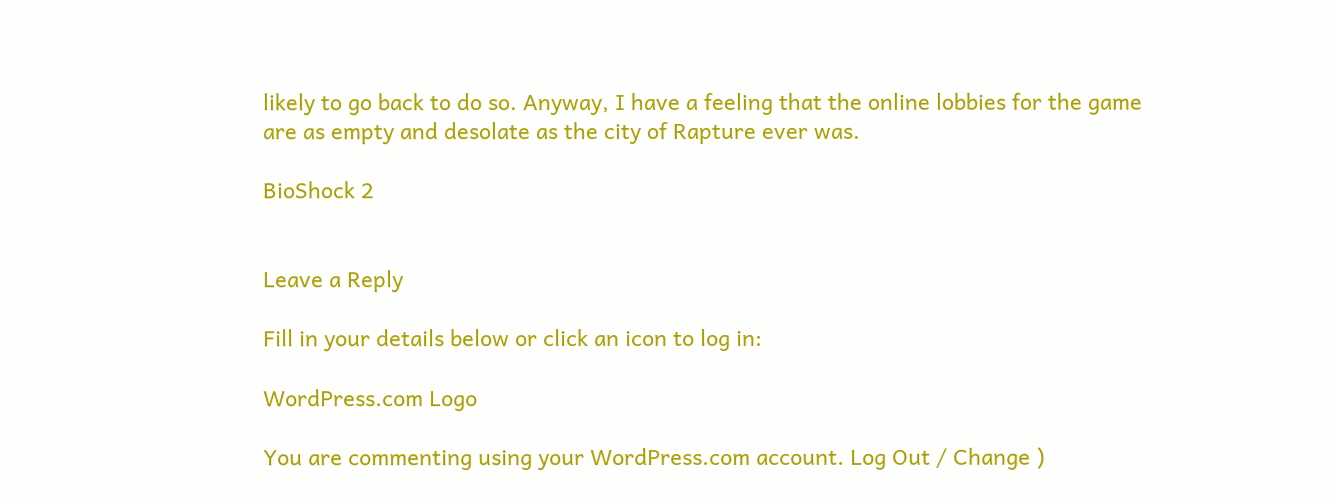likely to go back to do so. Anyway, I have a feeling that the online lobbies for the game are as empty and desolate as the city of Rapture ever was.

BioShock 2


Leave a Reply

Fill in your details below or click an icon to log in:

WordPress.com Logo

You are commenting using your WordPress.com account. Log Out / Change )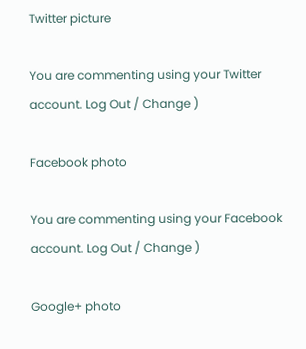Twitter picture

You are commenting using your Twitter account. Log Out / Change )

Facebook photo

You are commenting using your Facebook account. Log Out / Change )

Google+ photo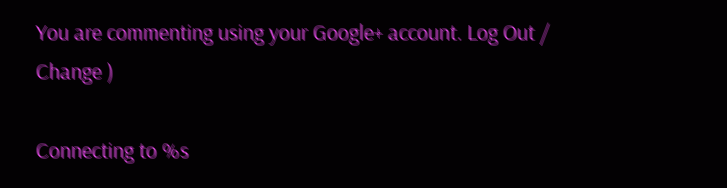You are commenting using your Google+ account. Log Out / Change )

Connecting to %s